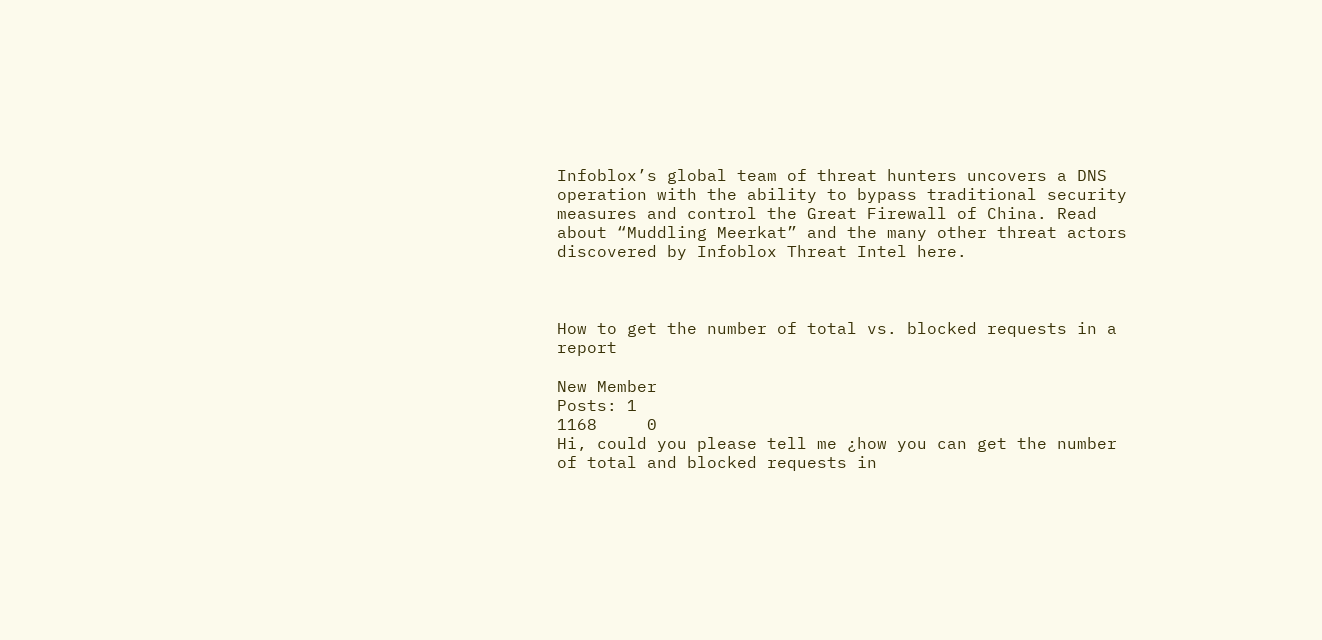Infoblox’s global team of threat hunters uncovers a DNS operation with the ability to bypass traditional security measures and control the Great Firewall of China. Read about “Muddling Meerkat” and the many other threat actors discovered by Infoblox Threat Intel here.



How to get the number of total vs. blocked requests in a report

New Member
Posts: 1
1168     0
Hi, could you please tell me ¿how you can get the number of total and blocked requests in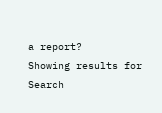a report?
Showing results for
Search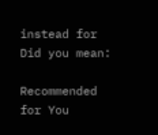instead for
Did you mean:

Recommended for You